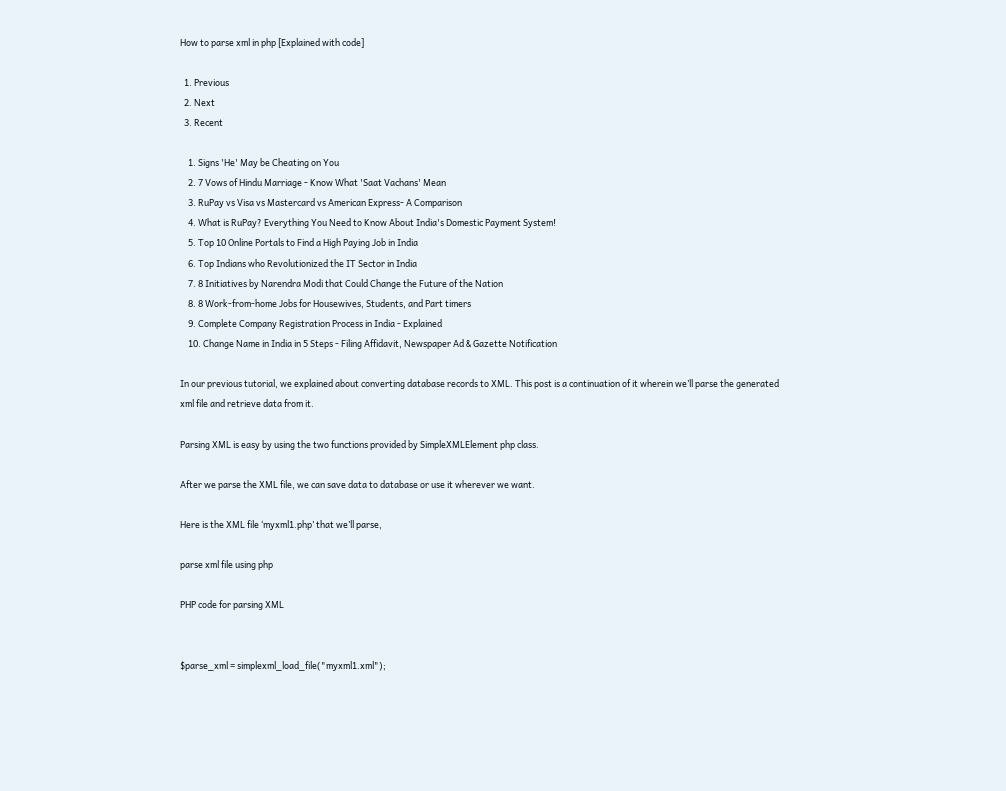How to parse xml in php [Explained with code]

  1. Previous
  2. Next
  3. Recent

    1. Signs 'He' May be Cheating on You
    2. 7 Vows of Hindu Marriage - Know What 'Saat Vachans' Mean
    3. RuPay vs Visa vs Mastercard vs American Express- A Comparison
    4. What is RuPay? Everything You Need to Know About India's Domestic Payment System!
    5. Top 10 Online Portals to Find a High Paying Job in India
    6. Top Indians who Revolutionized the IT Sector in India
    7. 8 Initiatives by Narendra Modi that Could Change the Future of the Nation
    8. 8 Work-from-home Jobs for Housewives, Students, and Part timers
    9. Complete Company Registration Process in India - Explained
    10. Change Name in India in 5 Steps - Filing Affidavit, Newspaper Ad & Gazette Notification

In our previous tutorial, we explained about converting database records to XML. This post is a continuation of it wherein we’ll parse the generated xml file and retrieve data from it.

Parsing XML is easy by using the two functions provided by SimpleXMLElement php class.

After we parse the XML file, we can save data to database or use it wherever we want.

Here is the XML file ‘myxml1.php’ that we’ll parse,

parse xml file using php

PHP code for parsing XML


$parse_xml = simplexml_load_file("myxml1.xml");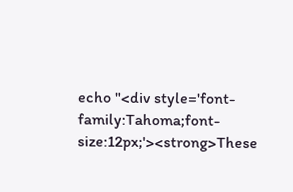echo "<div style='font-family:Tahoma;font-size:12px;'><strong>These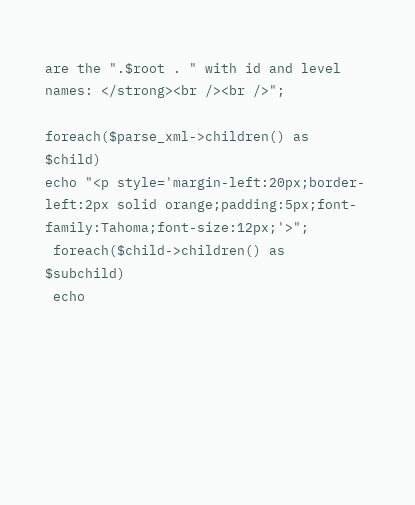are the ".$root . " with id and level names: </strong><br /><br />";

foreach($parse_xml->children() as $child)
echo "<p style='margin-left:20px;border-left:2px solid orange;padding:5px;font-family:Tahoma;font-size:12px;'>";
 foreach($child->children() as $subchild)
 echo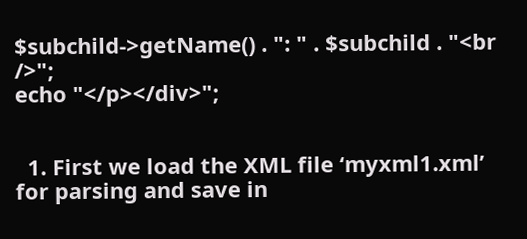$subchild->getName() . ": " . $subchild . "<br />";
echo "</p></div>";


  1. First we load the XML file ‘myxml1.xml’ for parsing and save in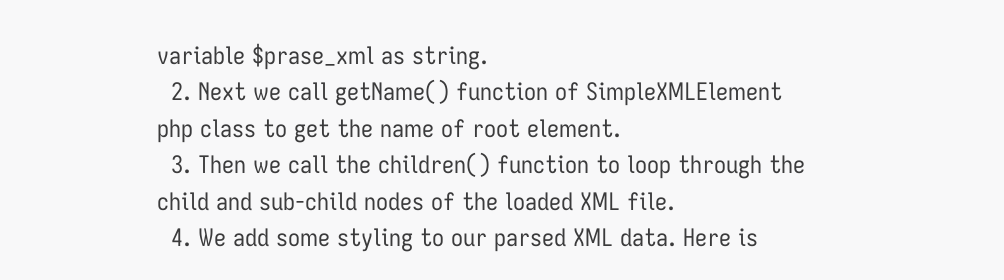variable $prase_xml as string.
  2. Next we call getName() function of SimpleXMLElement php class to get the name of root element.
  3. Then we call the children() function to loop through the child and sub-child nodes of the loaded XML file.
  4. We add some styling to our parsed XML data. Here is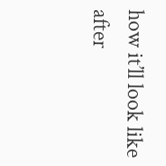how it’ll look like after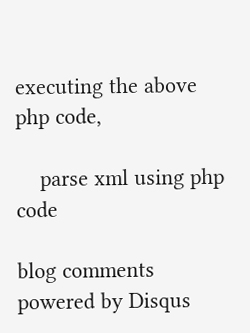executing the above php code,

    parse xml using php code

blog comments powered by Disqus